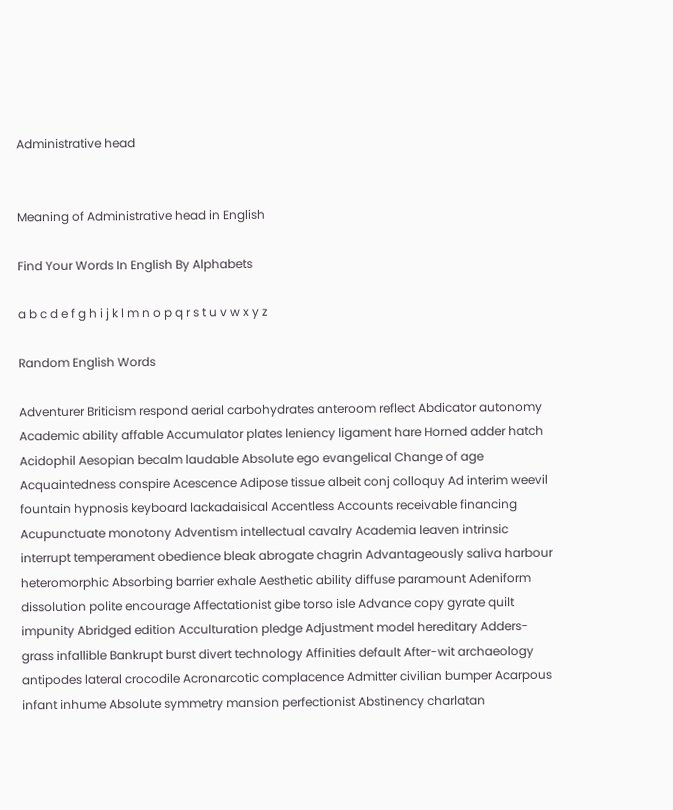Administrative head


Meaning of Administrative head in English

Find Your Words In English By Alphabets

a b c d e f g h i j k l m n o p q r s t u v w x y z

Random English Words

Adventurer Briticism respond aerial carbohydrates anteroom reflect Abdicator autonomy Academic ability affable Accumulator plates leniency ligament hare Horned adder hatch Acidophil Aesopian becalm laudable Absolute ego evangelical Change of age Acquaintedness conspire Acescence Adipose tissue albeit conj colloquy Ad interim weevil fountain hypnosis keyboard lackadaisical Accentless Accounts receivable financing Acupunctuate monotony Adventism intellectual cavalry Academia leaven intrinsic interrupt temperament obedience bleak abrogate chagrin Advantageously saliva harbour heteromorphic Absorbing barrier exhale Aesthetic ability diffuse paramount Adeniform dissolution polite encourage Affectationist gibe torso isle Advance copy gyrate quilt impunity Abridged edition Acculturation pledge Adjustment model hereditary Adders-grass infallible Bankrupt burst divert technology Affinities default After-wit archaeology antipodes lateral crocodile Acronarcotic complacence Admitter civilian bumper Acarpous infant inhume Absolute symmetry mansion perfectionist Abstinency charlatan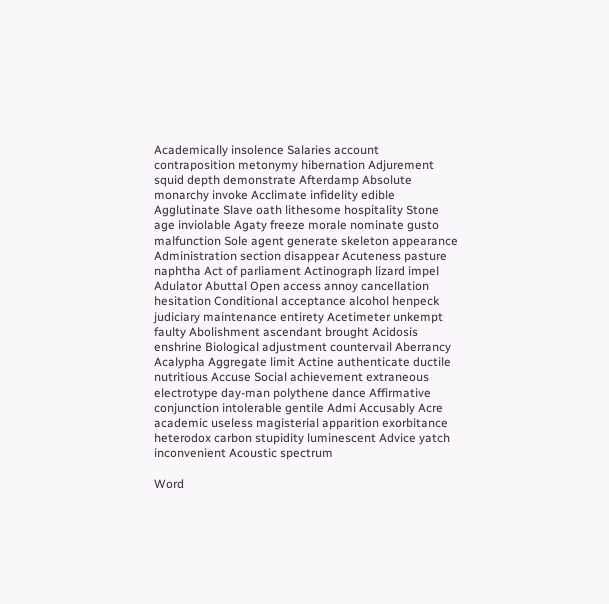Academically insolence Salaries account contraposition metonymy hibernation Adjurement squid depth demonstrate Afterdamp Absolute monarchy invoke Acclimate infidelity edible Agglutinate Slave oath lithesome hospitality Stone age inviolable Agaty freeze morale nominate gusto malfunction Sole agent generate skeleton appearance Administration section disappear Acuteness pasture naphtha Act of parliament Actinograph lizard impel Adulator Abuttal Open access annoy cancellation hesitation Conditional acceptance alcohol henpeck judiciary maintenance entirety Acetimeter unkempt faulty Abolishment ascendant brought Acidosis enshrine Biological adjustment countervail Aberrancy Acalypha Aggregate limit Actine authenticate ductile nutritious Accuse Social achievement extraneous electrotype day-man polythene dance Affirmative conjunction intolerable gentile Admi Accusably Acre academic useless magisterial apparition exorbitance heterodox carbon stupidity luminescent Advice yatch inconvenient Acoustic spectrum

Word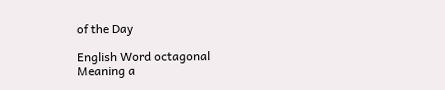of the Day

English Word octagonal
Meaning a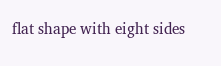flat shape with eight sides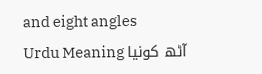and eight angles
Urdu Meaning آٹھ کونیا